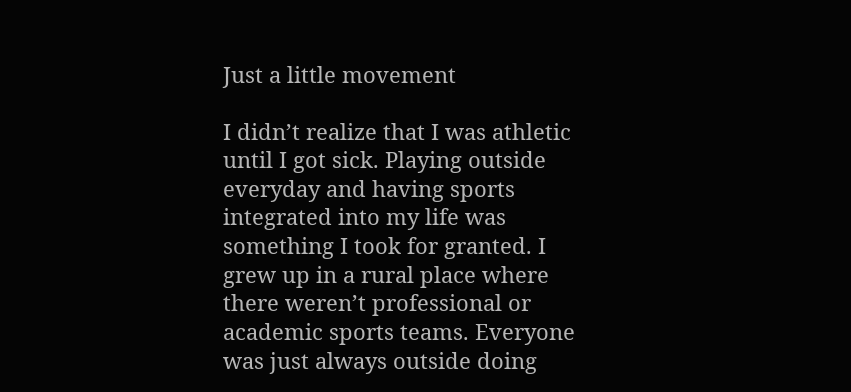Just a little movement

I didn’t realize that I was athletic until I got sick. Playing outside everyday and having sports integrated into my life was something I took for granted. I grew up in a rural place where there weren’t professional or academic sports teams. Everyone was just always outside doing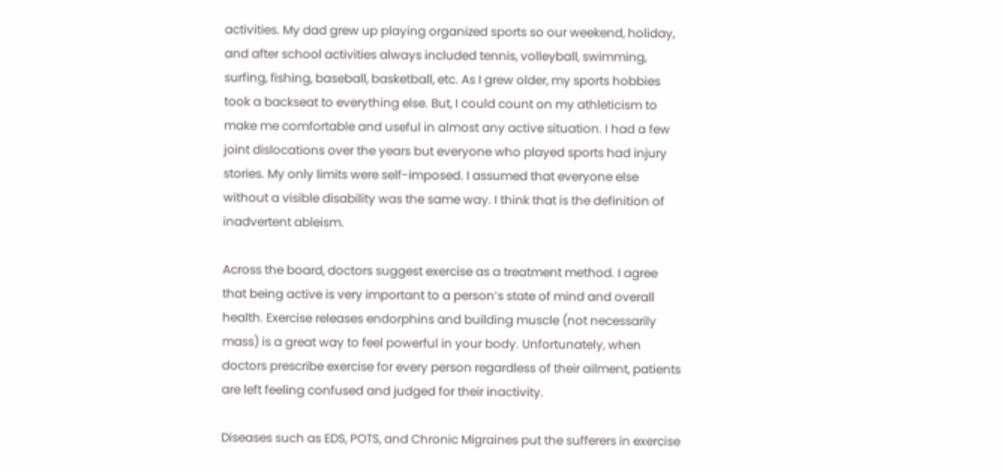activities. My dad grew up playing organized sports so our weekend, holiday, and after school activities always included tennis, volleyball, swimming, surfing, fishing, baseball, basketball, etc. As I grew older, my sports hobbies took a backseat to everything else. But, I could count on my athleticism to make me comfortable and useful in almost any active situation. I had a few joint dislocations over the years but everyone who played sports had injury stories. My only limits were self-imposed. I assumed that everyone else without a visible disability was the same way. I think that is the definition of inadvertent ableism.

Across the board, doctors suggest exercise as a treatment method. I agree that being active is very important to a person’s state of mind and overall health. Exercise releases endorphins and building muscle (not necessarily mass) is a great way to feel powerful in your body. Unfortunately, when doctors prescribe exercise for every person regardless of their ailment, patients are left feeling confused and judged for their inactivity.

Diseases such as EDS, POTS, and Chronic Migraines put the sufferers in exercise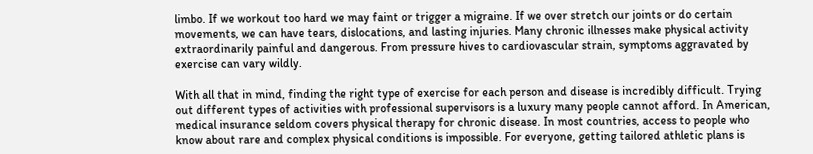limbo. If we workout too hard we may faint or trigger a migraine. If we over stretch our joints or do certain movements, we can have tears, dislocations, and lasting injuries. Many chronic illnesses make physical activity extraordinarily painful and dangerous. From pressure hives to cardiovascular strain, symptoms aggravated by exercise can vary wildly.

With all that in mind, finding the right type of exercise for each person and disease is incredibly difficult. Trying out different types of activities with professional supervisors is a luxury many people cannot afford. In American, medical insurance seldom covers physical therapy for chronic disease. In most countries, access to people who know about rare and complex physical conditions is impossible. For everyone, getting tailored athletic plans is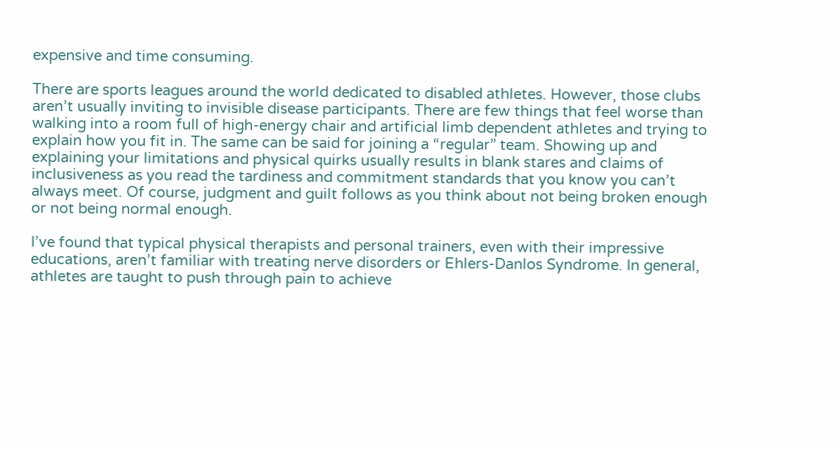expensive and time consuming.

There are sports leagues around the world dedicated to disabled athletes. However, those clubs aren’t usually inviting to invisible disease participants. There are few things that feel worse than walking into a room full of high-energy chair and artificial limb dependent athletes and trying to explain how you fit in. The same can be said for joining a “regular” team. Showing up and explaining your limitations and physical quirks usually results in blank stares and claims of inclusiveness as you read the tardiness and commitment standards that you know you can’t always meet. Of course, judgment and guilt follows as you think about not being broken enough or not being normal enough.

I’ve found that typical physical therapists and personal trainers, even with their impressive educations, aren’t familiar with treating nerve disorders or Ehlers-Danlos Syndrome. In general, athletes are taught to push through pain to achieve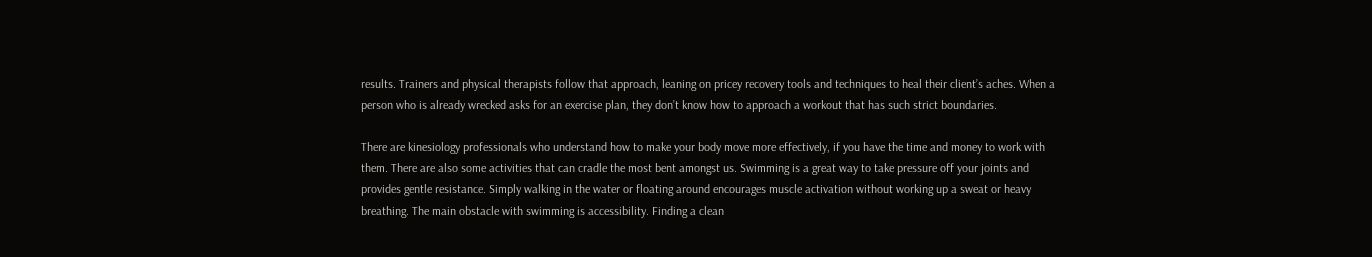results. Trainers and physical therapists follow that approach, leaning on pricey recovery tools and techniques to heal their client’s aches. When a person who is already wrecked asks for an exercise plan, they don’t know how to approach a workout that has such strict boundaries.

There are kinesiology professionals who understand how to make your body move more effectively, if you have the time and money to work with them. There are also some activities that can cradle the most bent amongst us. Swimming is a great way to take pressure off your joints and provides gentle resistance. Simply walking in the water or floating around encourages muscle activation without working up a sweat or heavy breathing. The main obstacle with swimming is accessibility. Finding a clean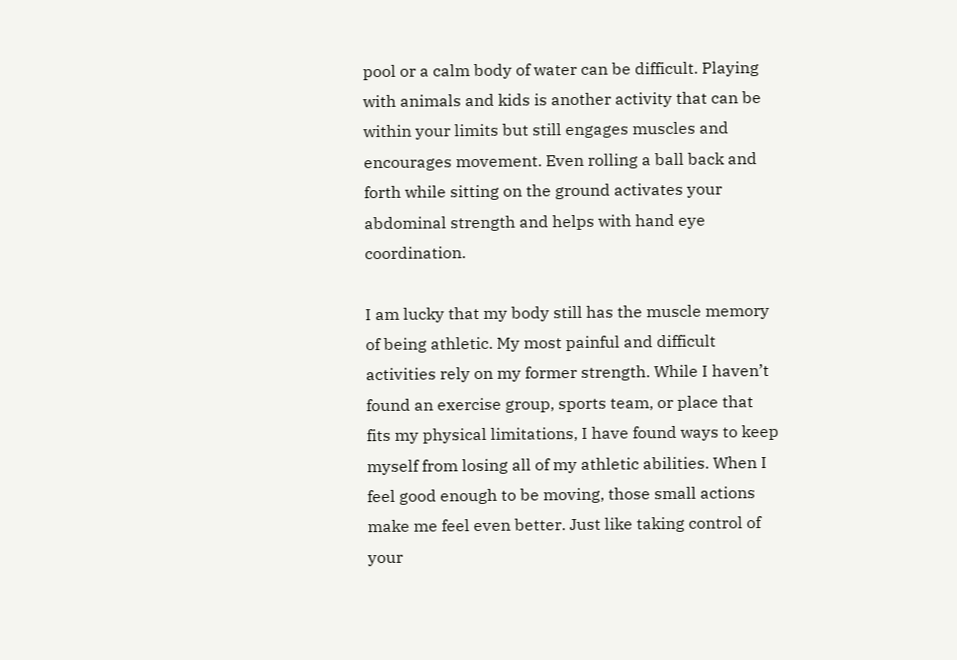pool or a calm body of water can be difficult. Playing with animals and kids is another activity that can be within your limits but still engages muscles and encourages movement. Even rolling a ball back and forth while sitting on the ground activates your abdominal strength and helps with hand eye coordination.

I am lucky that my body still has the muscle memory of being athletic. My most painful and difficult activities rely on my former strength. While I haven’t found an exercise group, sports team, or place that fits my physical limitations, I have found ways to keep myself from losing all of my athletic abilities. When I feel good enough to be moving, those small actions make me feel even better. Just like taking control of your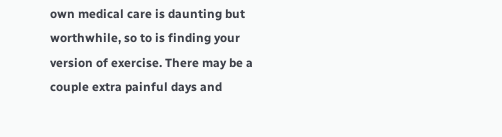own medical care is daunting but worthwhile, so to is finding your version of exercise. There may be a couple extra painful days and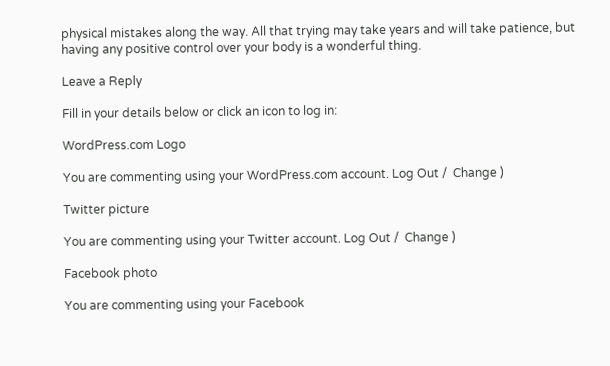physical mistakes along the way. All that trying may take years and will take patience, but having any positive control over your body is a wonderful thing.

Leave a Reply

Fill in your details below or click an icon to log in:

WordPress.com Logo

You are commenting using your WordPress.com account. Log Out /  Change )

Twitter picture

You are commenting using your Twitter account. Log Out /  Change )

Facebook photo

You are commenting using your Facebook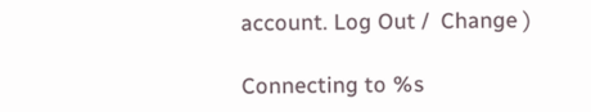account. Log Out /  Change )

Connecting to %s